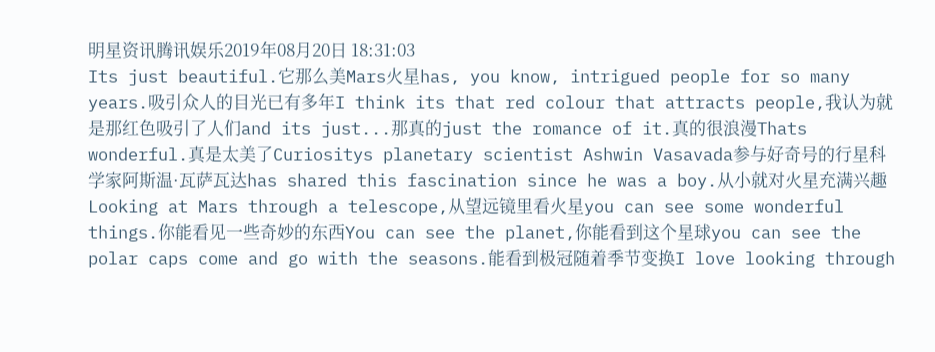明星资讯腾讯娱乐2019年08月20日 18:31:03
Its just beautiful.它那么美Mars火星has, you know, intrigued people for so many years.吸引众人的目光已有多年I think its that red colour that attracts people,我认为就是那红色吸引了人们and its just...那真的just the romance of it.真的很浪漫Thats wonderful.真是太美了Curiositys planetary scientist Ashwin Vasavada参与好奇号的行星科学家阿斯温·瓦萨瓦达has shared this fascination since he was a boy.从小就对火星充满兴趣Looking at Mars through a telescope,从望远镜里看火星you can see some wonderful things.你能看见一些奇妙的东西You can see the planet,你能看到这个星球you can see the polar caps come and go with the seasons.能看到极冠随着季节变换I love looking through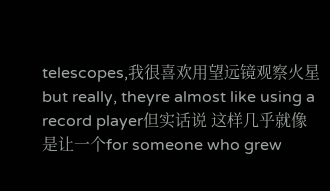telescopes,我很喜欢用望远镜观察火星but really, theyre almost like using a record player但实话说 这样几乎就像是让一个for someone who grew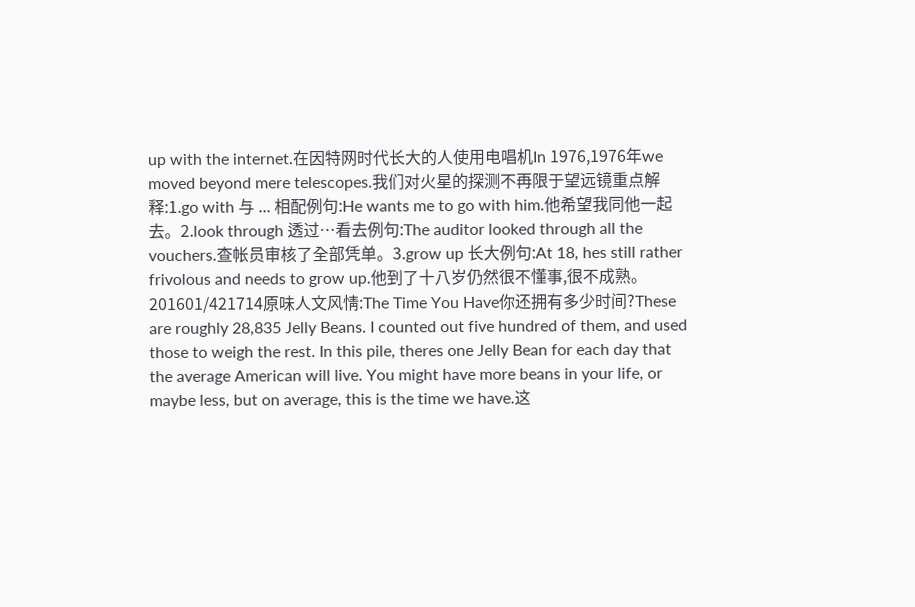up with the internet.在因特网时代长大的人使用电唱机In 1976,1976年we moved beyond mere telescopes.我们对火星的探测不再限于望远镜重点解释:1.go with 与 ... 相配例句:He wants me to go with him.他希望我同他一起去。2.look through 透过…看去例句:The auditor looked through all the vouchers.查帐员审核了全部凭单。3.grow up 长大例句:At 18, hes still rather frivolous and needs to grow up.他到了十八岁仍然很不懂事,很不成熟。 201601/421714原味人文风情:The Time You Have你还拥有多少时间?These are roughly 28,835 Jelly Beans. I counted out five hundred of them, and used those to weigh the rest. In this pile, theres one Jelly Bean for each day that the average American will live. You might have more beans in your life, or maybe less, but on average, this is the time we have.这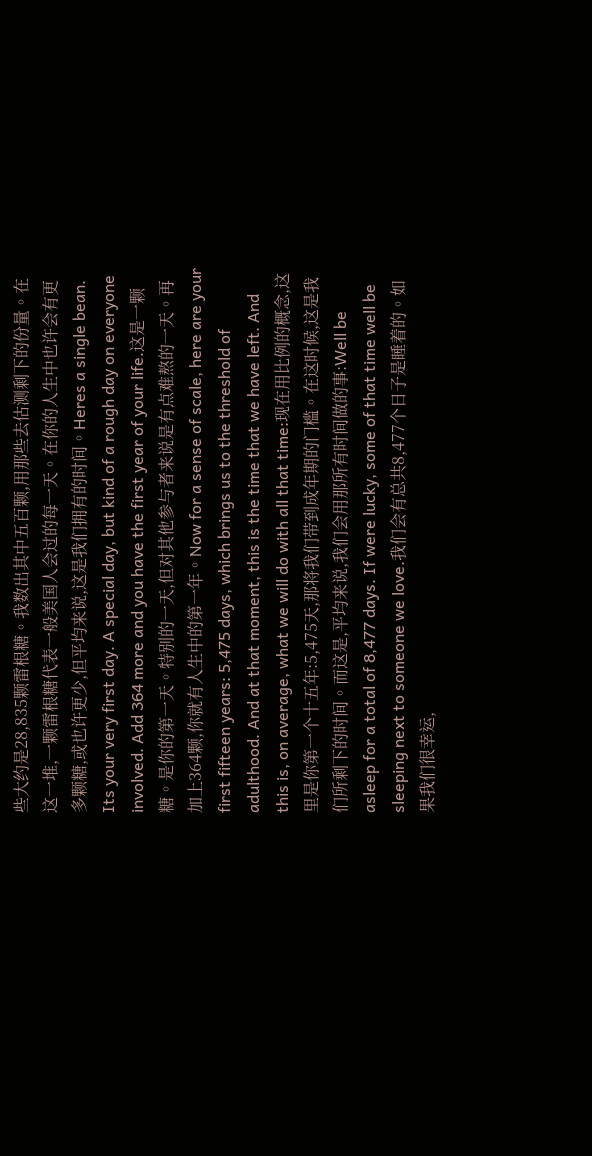些大约是28,835颗雷根糖。我数出其中五百颗,用那些去估测剩下的份量。在这一堆,一颗雷根糖代表一般美国人会过的每一天。在你的人生中也许会有更多颗糖,或也许更少,但平均来说,这是我们拥有的时间。Heres a single bean. Its your very first day. A special day, but kind of a rough day on everyone involved. Add 364 more and you have the first year of your life.这是一颗糖。是你的第一天。特别的一天,但对其他参与者来说是有点难熬的一天。再加上364颗,你就有人生中的第一年。Now for a sense of scale, here are your first fifteen years: 5,475 days, which brings us to the threshold of adulthood. And at that moment, this is the time that we have left. And this is, on average, what we will do with all that time:现在用比例的概念,这里是你第一个十五年:5,475天,那将我们带到成年期的门槛。在这时候,这是我们所剩下的时间。而这是,平均来说,我们会用那所有时间做的事:Well be asleep for a total of 8,477 days. If were lucky, some of that time well be sleeping next to someone we love.我们会有总共8,477个日子是睡着的。如果我们很幸运,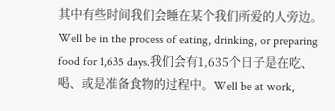其中有些时间我们会睡在某个我们所爱的人旁边。Well be in the process of eating, drinking, or preparing food for 1,635 days.我们会有1,635个日子是在吃、喝、或是准备食物的过程中。Well be at work,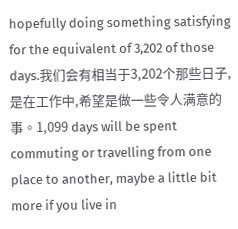hopefully doing something satisfying for the equivalent of 3,202 of those days.我们会有相当于3,202个那些日子,是在工作中,希望是做一些令人满意的事。1,099 days will be spent commuting or travelling from one place to another, maybe a little bit more if you live in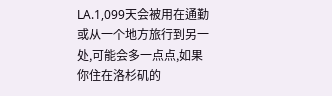LA.1,099天会被用在通勤或从一个地方旅行到另一处,可能会多一点点,如果你住在洛杉矶的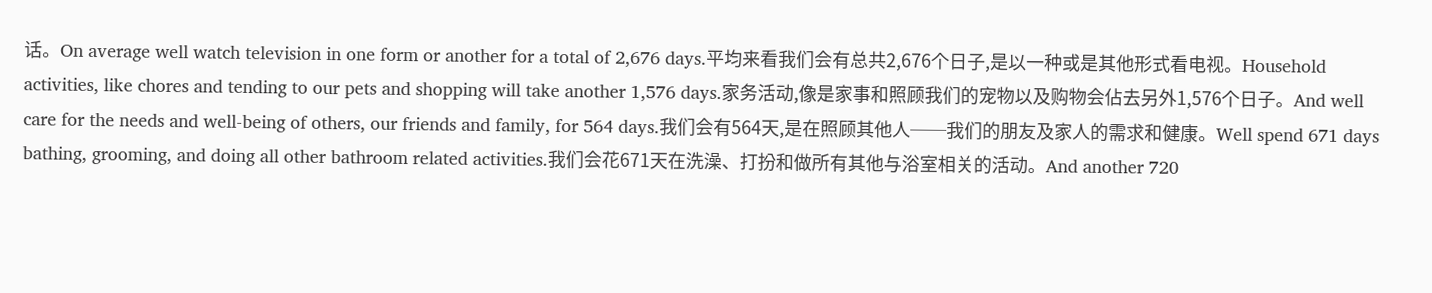话。On average well watch television in one form or another for a total of 2,676 days.平均来看我们会有总共2,676个日子,是以一种或是其他形式看电视。Household activities, like chores and tending to our pets and shopping will take another 1,576 days.家务活动,像是家事和照顾我们的宠物以及购物会佔去另外1,576个日子。And well care for the needs and well-being of others, our friends and family, for 564 days.我们会有564天,是在照顾其他人──我们的朋友及家人的需求和健康。Well spend 671 days bathing, grooming, and doing all other bathroom related activities.我们会花671天在洗澡、打扮和做所有其他与浴室相关的活动。And another 720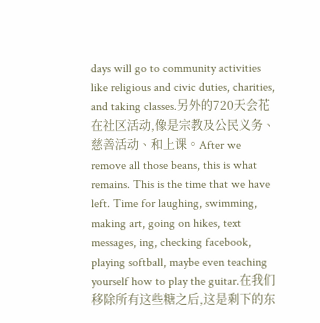days will go to community activities like religious and civic duties, charities, and taking classes.另外的720天会花在社区活动,像是宗教及公民义务、慈善活动、和上课。After we remove all those beans, this is what remains. This is the time that we have left. Time for laughing, swimming, making art, going on hikes, text messages, ing, checking facebook, playing softball, maybe even teaching yourself how to play the guitar.在我们移除所有这些糖之后,这是剩下的东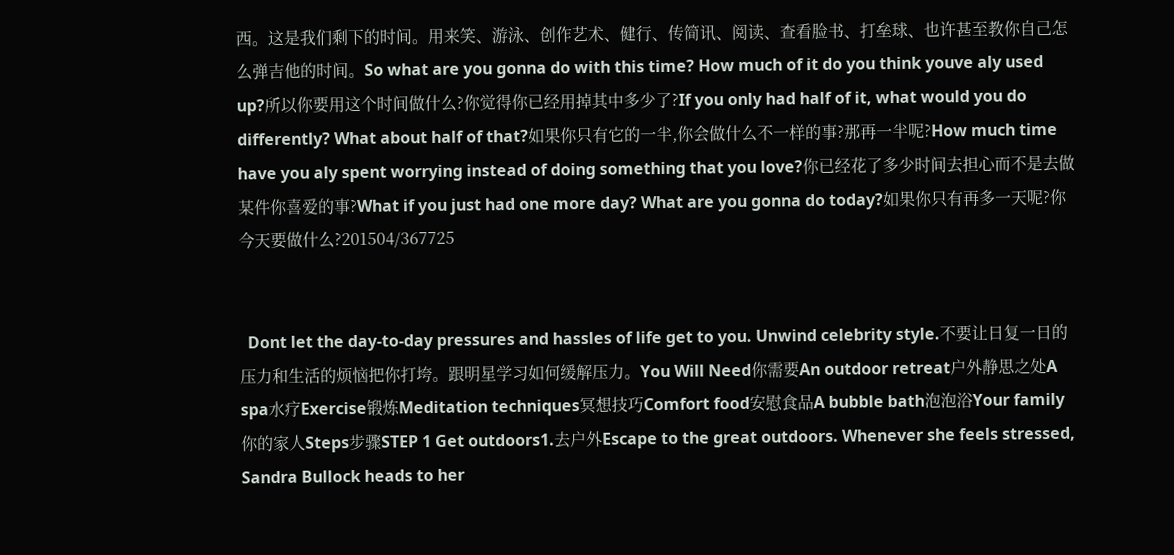西。这是我们剩下的时间。用来笑、游泳、创作艺术、健行、传简讯、阅读、查看脸书、打垒球、也许甚至教你自己怎么弹吉他的时间。So what are you gonna do with this time? How much of it do you think youve aly used up?所以你要用这个时间做什么?你觉得你已经用掉其中多少了?If you only had half of it, what would you do differently? What about half of that?如果你只有它的一半,你会做什么不一样的事?那再一半呢?How much time have you aly spent worrying instead of doing something that you love?你已经花了多少时间去担心而不是去做某件你喜爱的事?What if you just had one more day? What are you gonna do today?如果你只有再多一天呢?你今天要做什么?201504/367725


  Dont let the day-to-day pressures and hassles of life get to you. Unwind celebrity style.不要让日复一日的压力和生活的烦恼把你打垮。跟明星学习如何缓解压力。You Will Need你需要An outdoor retreat户外静思之处A spa水疗Exercise锻炼Meditation techniques冥想技巧Comfort food安慰食品A bubble bath泡泡浴Your family你的家人Steps步骤STEP 1 Get outdoors1.去户外Escape to the great outdoors. Whenever she feels stressed, Sandra Bullock heads to her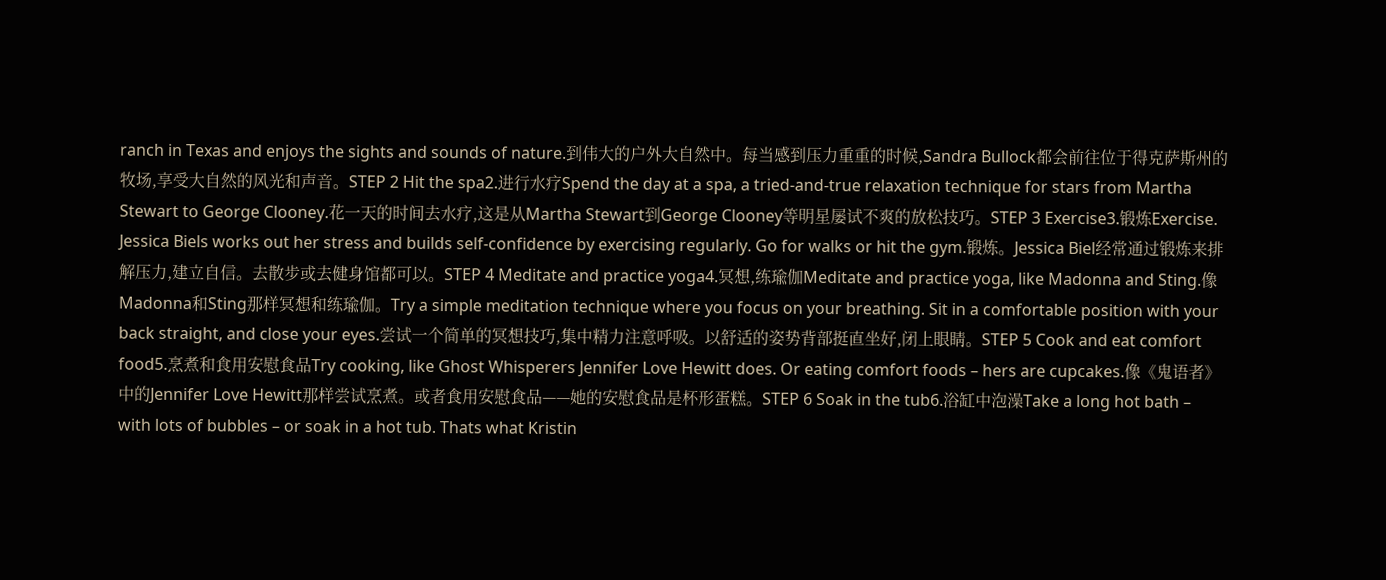ranch in Texas and enjoys the sights and sounds of nature.到伟大的户外大自然中。每当感到压力重重的时候,Sandra Bullock都会前往位于得克萨斯州的牧场,享受大自然的风光和声音。STEP 2 Hit the spa2.进行水疗Spend the day at a spa, a tried-and-true relaxation technique for stars from Martha Stewart to George Clooney.花一天的时间去水疗,这是从Martha Stewart到George Clooney等明星屡试不爽的放松技巧。STEP 3 Exercise3.锻炼Exercise. Jessica Biels works out her stress and builds self-confidence by exercising regularly. Go for walks or hit the gym.锻炼。Jessica Biel经常通过锻炼来排解压力,建立自信。去散步或去健身馆都可以。STEP 4 Meditate and practice yoga4.冥想,练瑜伽Meditate and practice yoga, like Madonna and Sting.像Madonna和Sting那样冥想和练瑜伽。Try a simple meditation technique where you focus on your breathing. Sit in a comfortable position with your back straight, and close your eyes.尝试一个简单的冥想技巧,集中精力注意呼吸。以舒适的姿势背部挺直坐好,闭上眼睛。STEP 5 Cook and eat comfort food5.烹煮和食用安慰食品Try cooking, like Ghost Whisperers Jennifer Love Hewitt does. Or eating comfort foods – hers are cupcakes.像《鬼语者》中的Jennifer Love Hewitt那样尝试烹煮。或者食用安慰食品——她的安慰食品是杯形蛋糕。STEP 6 Soak in the tub6.浴缸中泡澡Take a long hot bath – with lots of bubbles – or soak in a hot tub. Thats what Kristin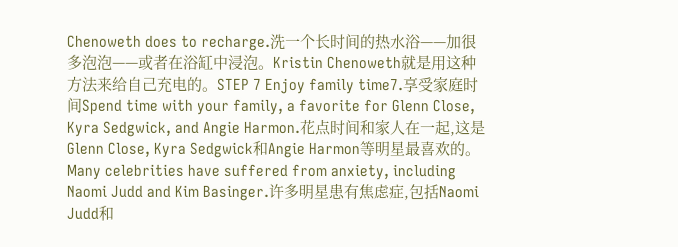Chenoweth does to recharge.洗一个长时间的热水浴——加很多泡泡——或者在浴缸中浸泡。Kristin Chenoweth就是用这种方法来给自己充电的。STEP 7 Enjoy family time7.享受家庭时间Spend time with your family, a favorite for Glenn Close, Kyra Sedgwick, and Angie Harmon.花点时间和家人在一起,这是Glenn Close, Kyra Sedgwick和Angie Harmon等明星最喜欢的。Many celebrities have suffered from anxiety, including Naomi Judd and Kim Basinger.许多明星患有焦虑症,包括Naomi Judd和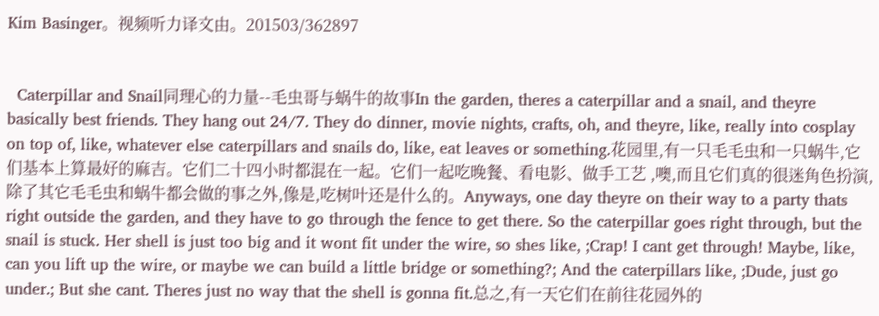Kim Basinger。视频听力译文由。201503/362897


  Caterpillar and Snail同理心的力量--毛虫哥与蜗牛的故事In the garden, theres a caterpillar and a snail, and theyre basically best friends. They hang out 24/7. They do dinner, movie nights, crafts, oh, and theyre, like, really into cosplay on top of, like, whatever else caterpillars and snails do, like, eat leaves or something.花园里,有一只毛毛虫和一只蜗牛,它们基本上算最好的麻吉。它们二十四小时都混在一起。它们一起吃晚餐、看电影、做手工艺 ,噢,而且它们真的很迷角色扮演,除了其它毛毛虫和蜗牛都会做的事之外,像是,吃树叶还是什么的。Anyways, one day theyre on their way to a party thats right outside the garden, and they have to go through the fence to get there. So the caterpillar goes right through, but the snail is stuck. Her shell is just too big and it wont fit under the wire, so shes like, ;Crap! I cant get through! Maybe, like, can you lift up the wire, or maybe we can build a little bridge or something?; And the caterpillars like, ;Dude, just go under.; But she cant. Theres just no way that the shell is gonna fit.总之,有一天它们在前往花园外的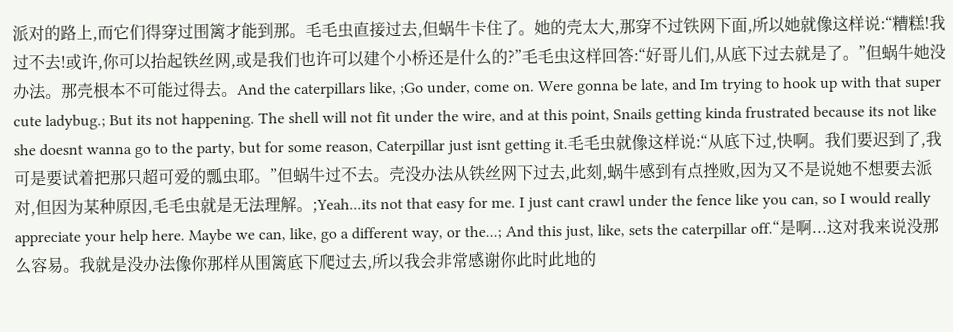派对的路上,而它们得穿过围篱才能到那。毛毛虫直接过去,但蜗牛卡住了。她的壳太大,那穿不过铁网下面,所以她就像这样说:“糟糕!我过不去!或许,你可以抬起铁丝网,或是我们也许可以建个小桥还是什么的?”毛毛虫这样回答:“好哥儿们,从底下过去就是了。”但蜗牛她没办法。那壳根本不可能过得去。And the caterpillars like, ;Go under, come on. Were gonna be late, and Im trying to hook up with that super cute ladybug.; But its not happening. The shell will not fit under the wire, and at this point, Snails getting kinda frustrated because its not like she doesnt wanna go to the party, but for some reason, Caterpillar just isnt getting it.毛毛虫就像这样说:“从底下过,快啊。我们要迟到了,我可是要试着把那只超可爱的瓢虫耶。”但蜗牛过不去。壳没办法从铁丝网下过去,此刻,蜗牛感到有点挫败,因为又不是说她不想要去派对,但因为某种原因,毛毛虫就是无法理解。;Yeah...its not that easy for me. I just cant crawl under the fence like you can, so I would really appreciate your help here. Maybe we can, like, go a different way, or the...; And this just, like, sets the caterpillar off.“是啊...这对我来说没那么容易。我就是没办法像你那样从围篱底下爬过去,所以我会非常感谢你此时此地的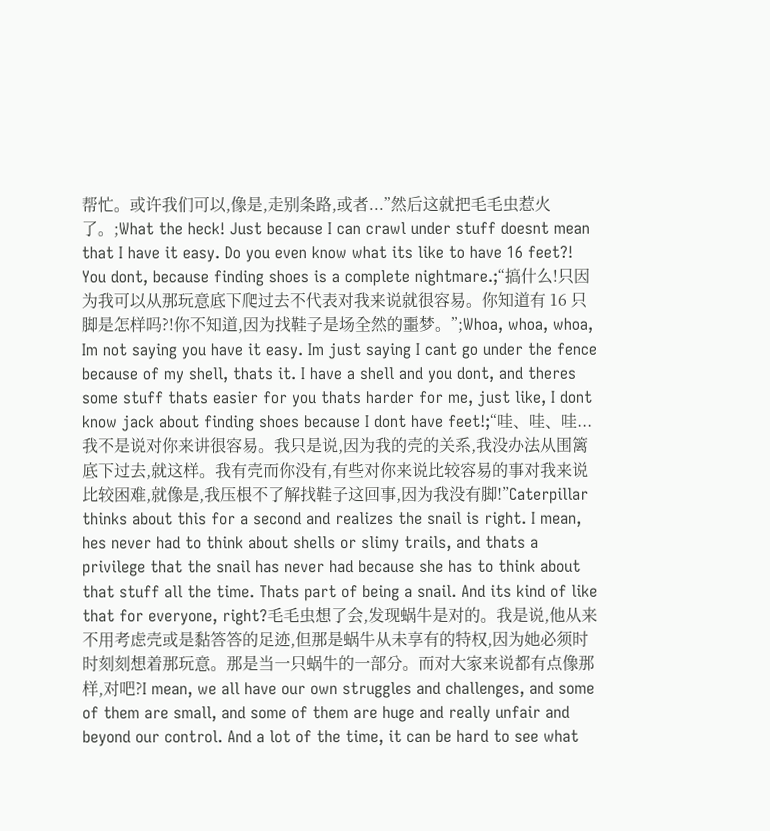帮忙。或许我们可以,像是,走别条路,或者...”然后这就把毛毛虫惹火了。;What the heck! Just because I can crawl under stuff doesnt mean that I have it easy. Do you even know what its like to have 16 feet?! You dont, because finding shoes is a complete nightmare.;“搞什么!只因为我可以从那玩意底下爬过去不代表对我来说就很容易。你知道有 16 只脚是怎样吗?!你不知道,因为找鞋子是场全然的噩梦。”;Whoa, whoa, whoa, Im not saying you have it easy. Im just saying I cant go under the fence because of my shell, thats it. I have a shell and you dont, and theres some stuff thats easier for you thats harder for me, just like, I dont know jack about finding shoes because I dont have feet!;“哇、哇、哇...我不是说对你来讲很容易。我只是说,因为我的壳的关系,我没办法从围篱底下过去,就这样。我有壳而你没有,有些对你来说比较容易的事对我来说比较困难,就像是,我压根不了解找鞋子这回事,因为我没有脚!”Caterpillar thinks about this for a second and realizes the snail is right. I mean, hes never had to think about shells or slimy trails, and thats a privilege that the snail has never had because she has to think about that stuff all the time. Thats part of being a snail. And its kind of like that for everyone, right?毛毛虫想了会,发现蜗牛是对的。我是说,他从来不用考虑壳或是黏答答的足迹,但那是蜗牛从未享有的特权,因为她必须时时刻刻想着那玩意。那是当一只蜗牛的一部分。而对大家来说都有点像那样,对吧?I mean, we all have our own struggles and challenges, and some of them are small, and some of them are huge and really unfair and beyond our control. And a lot of the time, it can be hard to see what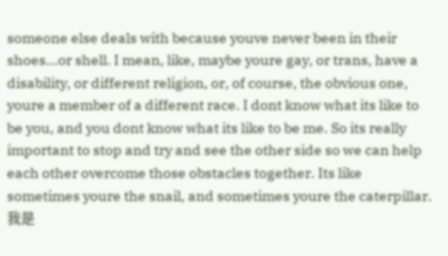someone else deals with because youve never been in their shoes...or shell. I mean, like, maybe youre gay, or trans, have a disability, or different religion, or, of course, the obvious one, youre a member of a different race. I dont know what its like to be you, and you dont know what its like to be me. So its really important to stop and try and see the other side so we can help each other overcome those obstacles together. Its like sometimes youre the snail, and sometimes youre the caterpillar.我是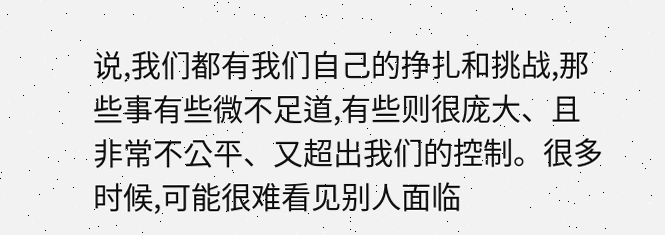说,我们都有我们自己的挣扎和挑战,那些事有些微不足道,有些则很庞大、且非常不公平、又超出我们的控制。很多时候,可能很难看见别人面临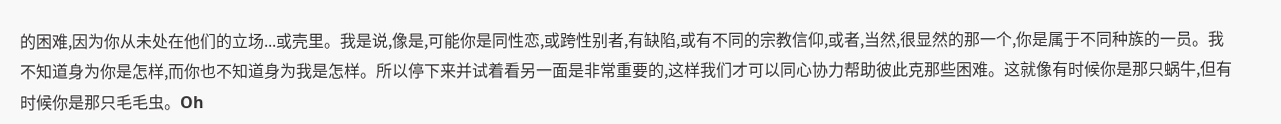的困难,因为你从未处在他们的立场...或壳里。我是说,像是,可能你是同性恋,或跨性别者,有缺陷,或有不同的宗教信仰,或者,当然,很显然的那一个,你是属于不同种族的一员。我不知道身为你是怎样,而你也不知道身为我是怎样。所以停下来并试着看另一面是非常重要的,这样我们才可以同心协力帮助彼此克那些困难。这就像有时候你是那只蜗牛,但有时候你是那只毛毛虫。Oh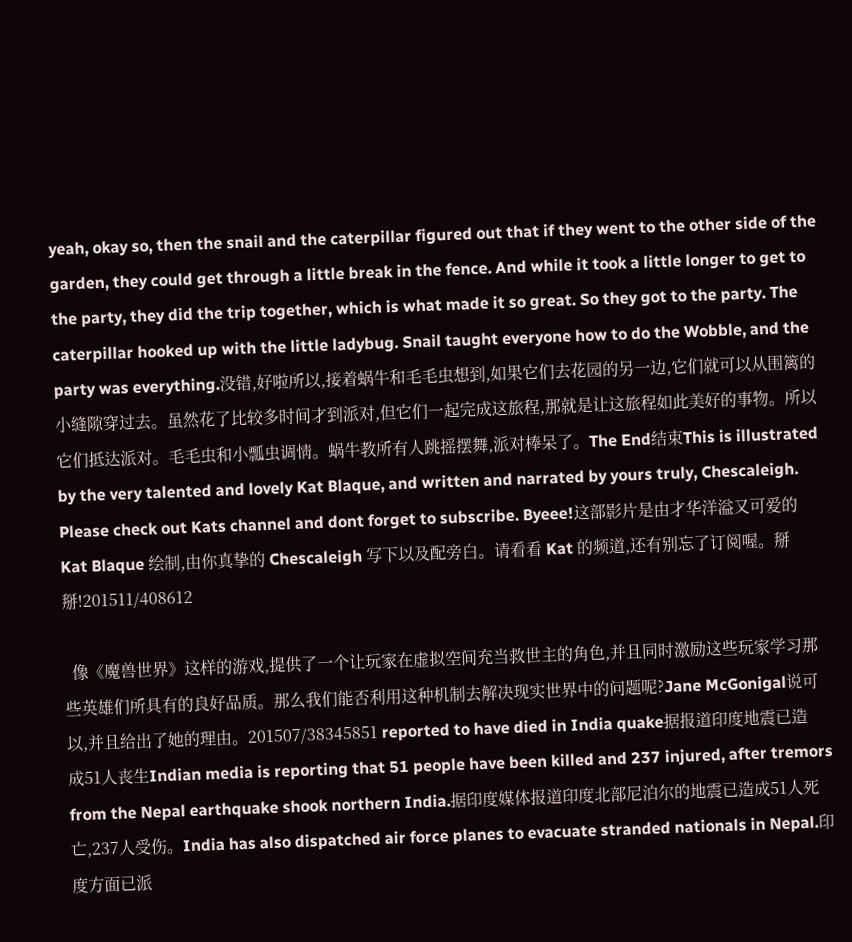yeah, okay so, then the snail and the caterpillar figured out that if they went to the other side of the garden, they could get through a little break in the fence. And while it took a little longer to get to the party, they did the trip together, which is what made it so great. So they got to the party. The caterpillar hooked up with the little ladybug. Snail taught everyone how to do the Wobble, and the party was everything.没错,好啦所以,接着蜗牛和毛毛虫想到,如果它们去花园的另一边,它们就可以从围篱的小缝隙穿过去。虽然花了比较多时间才到派对,但它们一起完成这旅程,那就是让这旅程如此美好的事物。所以它们抵达派对。毛毛虫和小瓢虫调情。蜗牛教所有人跳摇摆舞,派对棒呆了。The End结束This is illustrated by the very talented and lovely Kat Blaque, and written and narrated by yours truly, Chescaleigh. Please check out Kats channel and dont forget to subscribe. Byeee!这部影片是由才华洋溢又可爱的 Kat Blaque 绘制,由你真挚的 Chescaleigh 写下以及配旁白。请看看 Kat 的频道,还有别忘了订阅喔。掰掰!201511/408612

  像《魔兽世界》这样的游戏,提供了一个让玩家在虚拟空间充当救世主的角色,并且同时激励这些玩家学习那些英雄们所具有的良好品质。那么我们能否利用这种机制去解决现实世界中的问题呢?Jane McGonigal说可以,并且给出了她的理由。201507/38345851 reported to have died in India quake据报道印度地震已造成51人丧生Indian media is reporting that 51 people have been killed and 237 injured, after tremors from the Nepal earthquake shook northern India.据印度媒体报道印度北部尼泊尔的地震已造成51人死亡,237人受伤。India has also dispatched air force planes to evacuate stranded nationals in Nepal.印度方面已派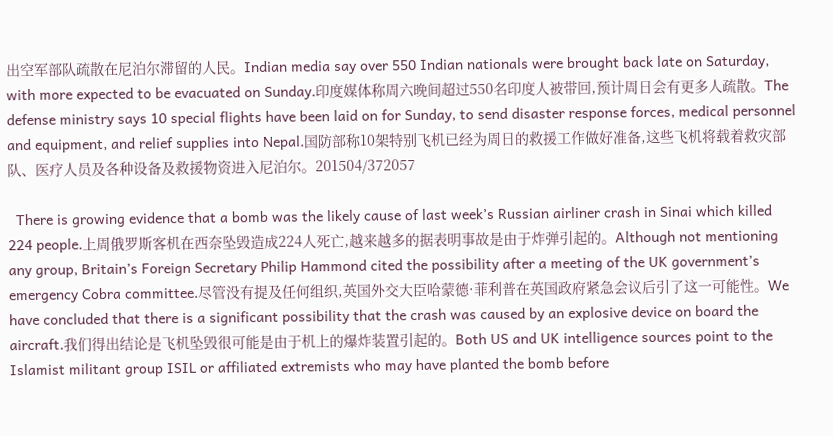出空军部队疏散在尼泊尔滞留的人民。Indian media say over 550 Indian nationals were brought back late on Saturday, with more expected to be evacuated on Sunday.印度媒体称周六晚间超过550名印度人被带回,预计周日会有更多人疏散。The defense ministry says 10 special flights have been laid on for Sunday, to send disaster response forces, medical personnel and equipment, and relief supplies into Nepal.国防部称10架特别飞机已经为周日的救援工作做好准备,这些飞机将载着救灾部队、医疗人员及各种设备及救援物资进入尼泊尔。201504/372057

  There is growing evidence that a bomb was the likely cause of last week’s Russian airliner crash in Sinai which killed 224 people.上周俄罗斯客机在西奈坠毁造成224人死亡,越来越多的据表明事故是由于炸弹引起的。Although not mentioning any group, Britain’s Foreign Secretary Philip Hammond cited the possibility after a meeting of the UK government’s emergency Cobra committee.尽管没有提及任何组织,英国外交大臣哈蒙德·菲利普在英国政府紧急会议后引了这一可能性。We have concluded that there is a significant possibility that the crash was caused by an explosive device on board the aircraft.我们得出结论是飞机坠毁很可能是由于机上的爆炸装置引起的。Both US and UK intelligence sources point to the Islamist militant group ISIL or affiliated extremists who may have planted the bomb before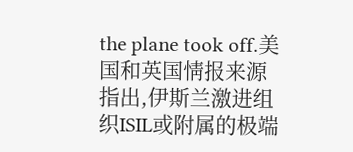the plane took off.美国和英国情报来源指出,伊斯兰激进组织ISIL或附属的极端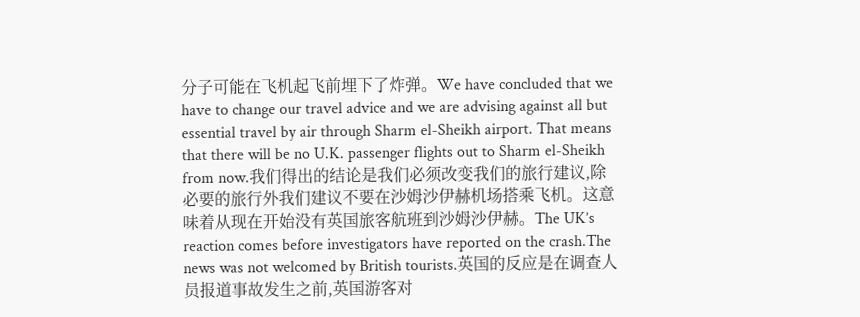分子可能在飞机起飞前埋下了炸弹。We have concluded that we have to change our travel advice and we are advising against all but essential travel by air through Sharm el-Sheikh airport. That means that there will be no U.K. passenger flights out to Sharm el-Sheikh from now.我们得出的结论是我们必须改变我们的旅行建议,除必要的旅行外我们建议不要在沙姆沙伊赫机场搭乘飞机。这意味着从现在开始没有英国旅客航班到沙姆沙伊赫。The UK’s reaction comes before investigators have reported on the crash.The news was not welcomed by British tourists.英国的反应是在调查人员报道事故发生之前,英国游客对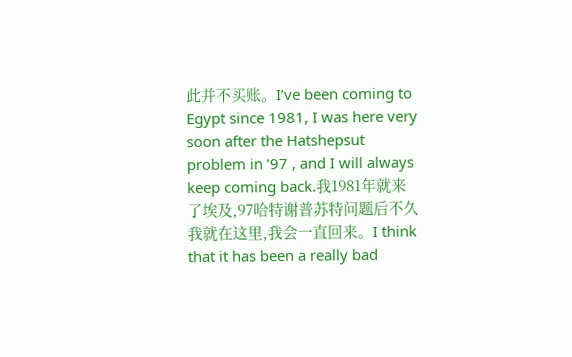此并不买账。I’ve been coming to Egypt since 1981, I was here very soon after the Hatshepsut problem in ’97 , and I will always keep coming back.我1981年就来了埃及,97哈特谢普苏特问题后不久我就在这里,我会一直回来。I think that it has been a really bad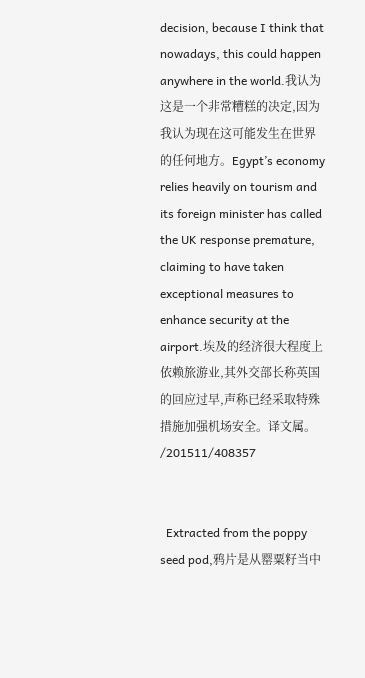decision, because I think that nowadays, this could happen anywhere in the world.我认为这是一个非常糟糕的决定,因为我认为现在这可能发生在世界的任何地方。Egypt’s economy relies heavily on tourism and its foreign minister has called the UK response premature, claiming to have taken exceptional measures to enhance security at the airport.埃及的经济很大程度上依赖旅游业,其外交部长称英国的回应过早,声称已经采取特殊措施加强机场安全。译文属。 /201511/408357


  Extracted from the poppy seed pod,鸦片是从罂粟籽当中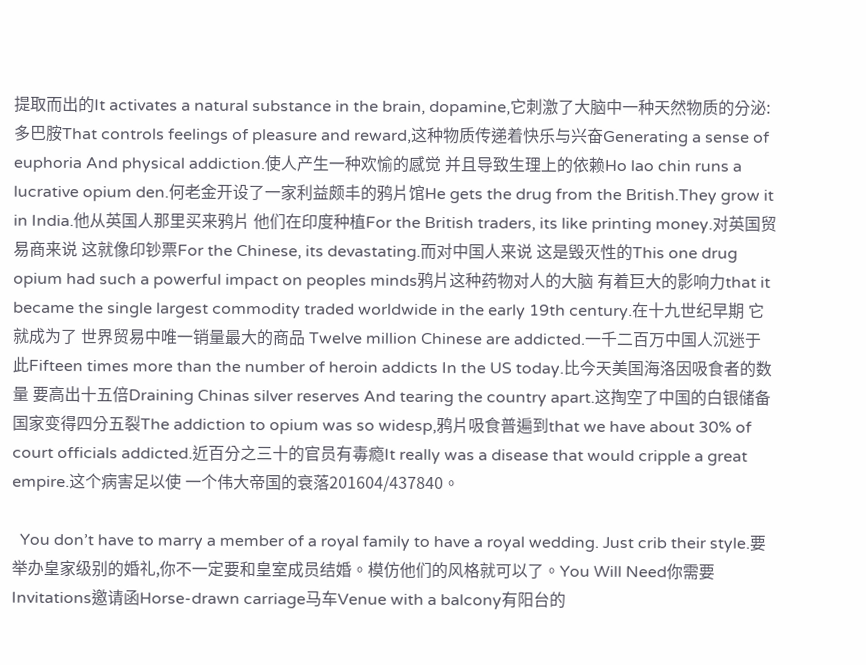提取而出的It activates a natural substance in the brain, dopamine,它刺激了大脑中一种天然物质的分泌:多巴胺That controls feelings of pleasure and reward,这种物质传递着快乐与兴奋Generating a sense of euphoria And physical addiction.使人产生一种欢愉的感觉 并且导致生理上的依赖Ho lao chin runs a lucrative opium den.何老金开设了一家利益颇丰的鸦片馆He gets the drug from the British.They grow it in India.他从英国人那里买来鸦片 他们在印度种植For the British traders, its like printing money.对英国贸易商来说 这就像印钞票For the Chinese, its devastating.而对中国人来说 这是毁灭性的This one drug opium had such a powerful impact on peoples minds鸦片这种药物对人的大脑 有着巨大的影响力that it became the single largest commodity traded worldwide in the early 19th century.在十九世纪早期 它就成为了 世界贸易中唯一销量最大的商品 Twelve million Chinese are addicted.一千二百万中国人沉迷于此Fifteen times more than the number of heroin addicts In the US today.比今天美国海洛因吸食者的数量 要高出十五倍Draining Chinas silver reserves And tearing the country apart.这掏空了中国的白银储备 国家变得四分五裂The addiction to opium was so widesp,鸦片吸食普遍到that we have about 30% of court officials addicted.近百分之三十的官员有毒瘾It really was a disease that would cripple a great empire.这个病害足以使 一个伟大帝国的衰落201604/437840。

  You don’t have to marry a member of a royal family to have a royal wedding. Just crib their style.要举办皇家级别的婚礼,你不一定要和皇室成员结婚。模仿他们的风格就可以了。You Will Need你需要Invitations邀请函Horse-drawn carriage马车Venue with a balcony有阳台的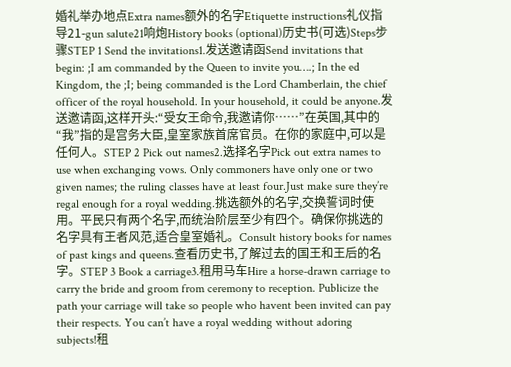婚礼举办地点Extra names额外的名字Etiquette instructions礼仪指导21-gun salute21响炮History books (optional)历史书(可选)Steps步骤STEP 1 Send the invitations1.发送邀请函Send invitations that begin: ;I am commanded by the Queen to invite you….; In the ed Kingdom, the ;I; being commanded is the Lord Chamberlain, the chief officer of the royal household. In your household, it could be anyone.发送邀请函,这样开头:“受女王命令,我邀请你……”在英国,其中的“我”指的是宫务大臣,皇室家族首席官员。在你的家庭中,可以是任何人。STEP 2 Pick out names2.选择名字Pick out extra names to use when exchanging vows. Only commoners have only one or two given names; the ruling classes have at least four.Just make sure they’re regal enough for a royal wedding.挑选额外的名字,交换誓词时使用。平民只有两个名字,而统治阶层至少有四个。确保你挑选的名字具有王者风范,适合皇室婚礼。Consult history books for names of past kings and queens.查看历史书,了解过去的国王和王后的名字。STEP 3 Book a carriage3.租用马车Hire a horse-drawn carriage to carry the bride and groom from ceremony to reception. Publicize the path your carriage will take so people who havent been invited can pay their respects. You can’t have a royal wedding without adoring subjects!租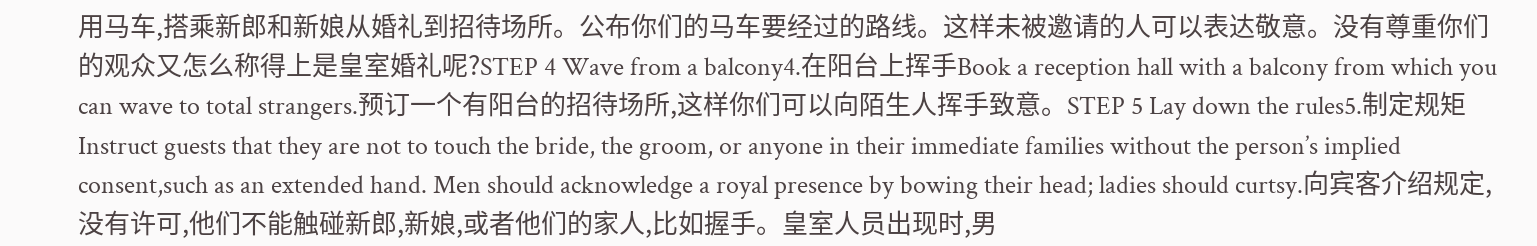用马车,搭乘新郎和新娘从婚礼到招待场所。公布你们的马车要经过的路线。这样未被邀请的人可以表达敬意。没有尊重你们的观众又怎么称得上是皇室婚礼呢?STEP 4 Wave from a balcony4.在阳台上挥手Book a reception hall with a balcony from which you can wave to total strangers.预订一个有阳台的招待场所,这样你们可以向陌生人挥手致意。STEP 5 Lay down the rules5.制定规矩Instruct guests that they are not to touch the bride, the groom, or anyone in their immediate families without the person’s implied consent,such as an extended hand. Men should acknowledge a royal presence by bowing their head; ladies should curtsy.向宾客介绍规定,没有许可,他们不能触碰新郎,新娘,或者他们的家人,比如握手。皇室人员出现时,男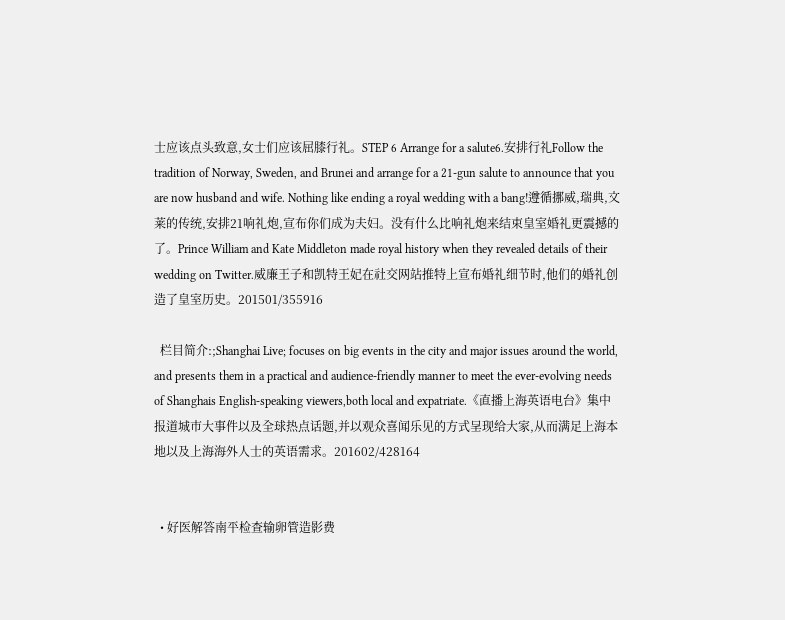士应该点头致意,女士们应该屈膝行礼。STEP 6 Arrange for a salute6.安排行礼Follow the tradition of Norway, Sweden, and Brunei and arrange for a 21-gun salute to announce that you are now husband and wife. Nothing like ending a royal wedding with a bang!遵循挪威,瑞典,文莱的传统,安排21响礼炮,宣布你们成为夫妇。没有什么比响礼炮来结束皇室婚礼更震撼的了。Prince William and Kate Middleton made royal history when they revealed details of their wedding on Twitter.威廉王子和凯特王妃在社交网站推特上宣布婚礼细节时,他们的婚礼创造了皇室历史。201501/355916

  栏目简介:;Shanghai Live; focuses on big events in the city and major issues around the world, and presents them in a practical and audience-friendly manner to meet the ever-evolving needs of Shanghais English-speaking viewers,both local and expatriate.《直播上海英语电台》集中报道城市大事件以及全球热点话题,并以观众喜闻乐见的方式呈现给大家,从而满足上海本地以及上海海外人士的英语需求。201602/428164


  • 好医解答南平检查输卵管造影费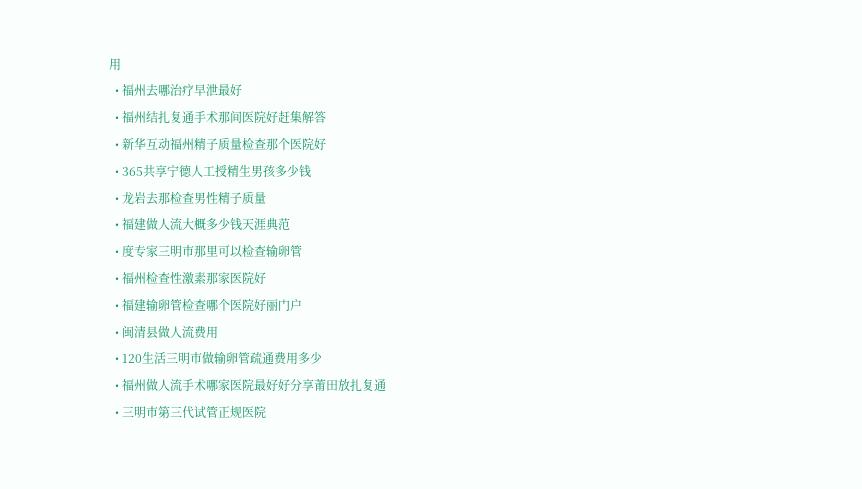用
  • 福州去哪治疗早泄最好
  • 福州结扎复通手术那间医院好赶集解答
  • 新华互动福州精子质量检查那个医院好
  • 365共享宁德人工授精生男孩多少钱
  • 龙岩去那检查男性精子质量
  • 福建做人流大概多少钱天涯典范
  • 度专家三明市那里可以检查输卵管
  • 福州检查性激素那家医院好
  • 福建输卵管检查哪个医院好丽门户
  • 闽清县做人流费用
  • 120生活三明市做输卵管疏通费用多少
  • 福州做人流手术哪家医院最好好分享莆田放扎复通
  • 三明市第三代试管正规医院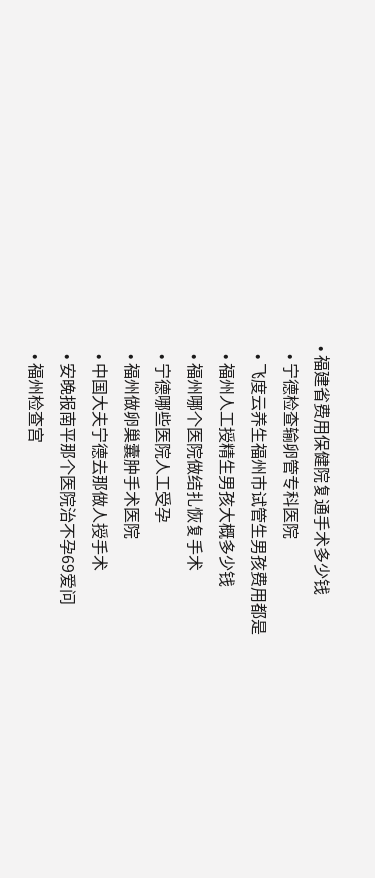• 福建省费用保健院复通手术多少钱
  • 宁德检查输卵管专科医院
  • 飞度云养生福州市试管生男孩费用都是
  • 福州人工授精生男孩大概多少钱
  • 福州哪个医院做结扎恢复手术
  • 宁德哪些医院人工受孕
  • 福州做卵巢囊肿手术医院
  • 中国大夫宁德去那做人授手术
  • 安晚报南平那个医院治不孕69爱问
  • 福州检查宫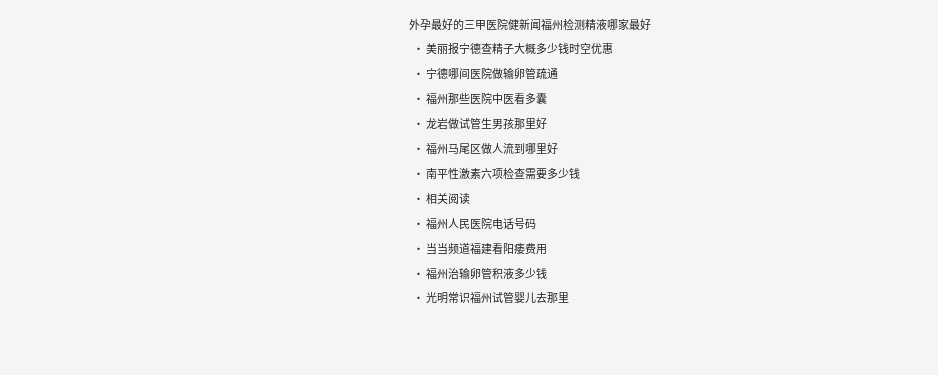外孕最好的三甲医院健新闻福州检测精液哪家最好
  • 美丽报宁德查精子大概多少钱时空优惠
  • 宁德哪间医院做输卵管疏通
  • 福州那些医院中医看多囊
  • 龙岩做试管生男孩那里好
  • 福州马尾区做人流到哪里好
  • 南平性激素六项检查需要多少钱
  • 相关阅读
  • 福州人民医院电话号码
  • 当当频道福建看阳痿费用
  • 福州治输卵管积液多少钱
  • 光明常识福州试管婴儿去那里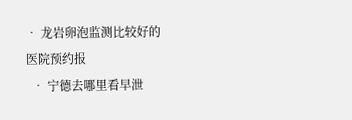• 龙岩卵泡监测比较好的医院预约报
  • 宁德去哪里看早泄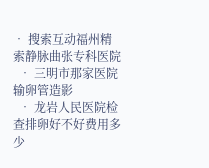• 搜索互动福州精索静脉曲张专科医院
  • 三明市那家医院输卵管造影
  • 龙岩人民医院检查排卵好不好费用多少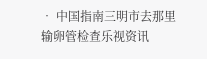• 中国指南三明市去那里输卵管检查乐视资讯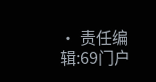• 责任编辑:69门户